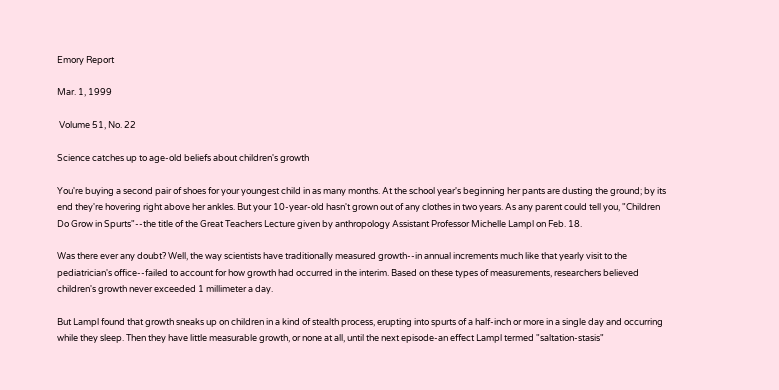Emory Report

Mar. 1, 1999

 Volume 51, No. 22

Science catches up to age-old beliefs about children's growth

You're buying a second pair of shoes for your youngest child in as many months. At the school year's beginning her pants are dusting the ground; by its end they're hovering right above her ankles. But your 10-year-old hasn't grown out of any clothes in two years. As any parent could tell you, "Children Do Grow in Spurts"--the title of the Great Teachers Lecture given by anthropology Assistant Professor Michelle Lampl on Feb. 18.

Was there ever any doubt? Well, the way scientists have traditionally measured growth--in annual increments much like that yearly visit to the pediatrician's office--failed to account for how growth had occurred in the interim. Based on these types of measurements, researchers believed children's growth never exceeded 1 millimeter a day.

But Lampl found that growth sneaks up on children in a kind of stealth process, erupting into spurts of a half-inch or more in a single day and occurring while they sleep. Then they have little measurable growth, or none at all, until the next episode-an effect Lampl termed "saltation-stasis"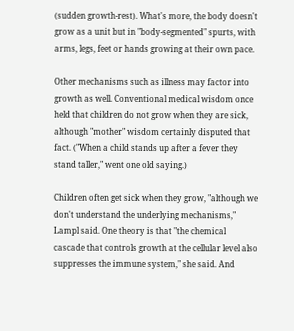(sudden growth-rest). What's more, the body doesn't grow as a unit but in "body-segmented" spurts, with arms, legs, feet or hands growing at their own pace.

Other mechanisms such as illness may factor into growth as well. Conventional medical wisdom once held that children do not grow when they are sick, although "mother" wisdom certainly disputed that fact. ("When a child stands up after a fever they stand taller," went one old saying.)

Children often get sick when they grow, "although we don't understand the underlying mechanisms," Lampl said. One theory is that "the chemical cascade that controls growth at the cellular level also suppresses the immune system," she said. And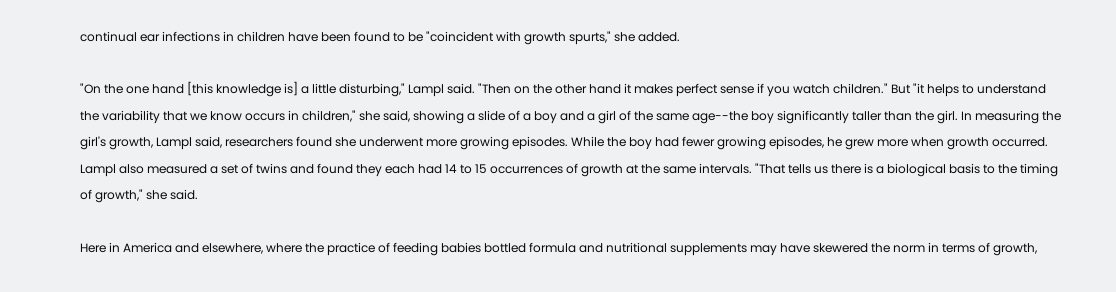continual ear infections in children have been found to be "coincident with growth spurts," she added.

"On the one hand [this knowledge is] a little disturbing," Lampl said. "Then on the other hand it makes perfect sense if you watch children." But "it helps to understand the variability that we know occurs in children," she said, showing a slide of a boy and a girl of the same age--the boy significantly taller than the girl. In measuring the girl's growth, Lampl said, researchers found she underwent more growing episodes. While the boy had fewer growing episodes, he grew more when growth occurred. Lampl also measured a set of twins and found they each had 14 to 15 occurrences of growth at the same intervals. "That tells us there is a biological basis to the timing of growth," she said.

Here in America and elsewhere, where the practice of feeding babies bottled formula and nutritional supplements may have skewered the norm in terms of growth,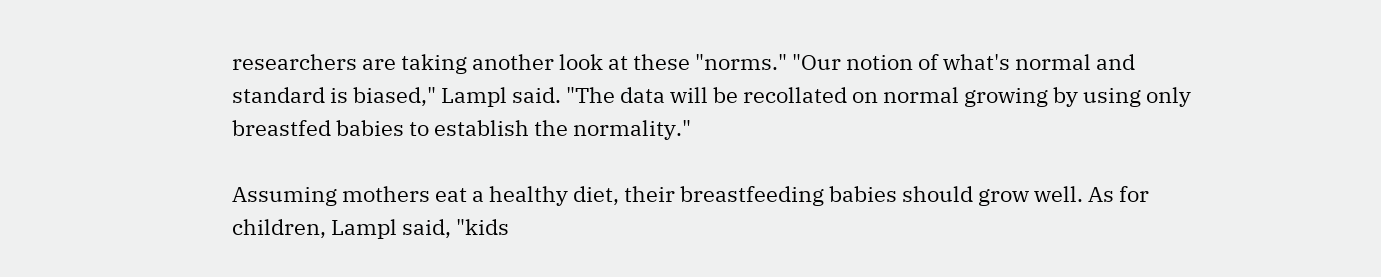researchers are taking another look at these "norms." "Our notion of what's normal and standard is biased," Lampl said. "The data will be recollated on normal growing by using only breastfed babies to establish the normality."

Assuming mothers eat a healthy diet, their breastfeeding babies should grow well. As for children, Lampl said, "kids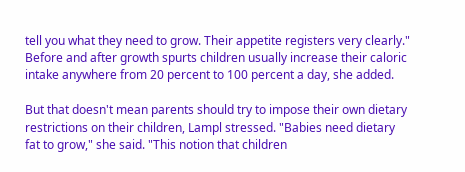tell you what they need to grow. Their appetite registers very clearly." Before and after growth spurts children usually increase their caloric intake anywhere from 20 percent to 100 percent a day, she added.

But that doesn't mean parents should try to impose their own dietary restrictions on their children, Lampl stressed. "Babies need dietary fat to grow," she said. "This notion that children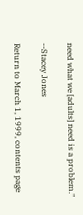need what we [adults] need is a problem."

--Stacey Jones

Return to March 1, 1999, contents page